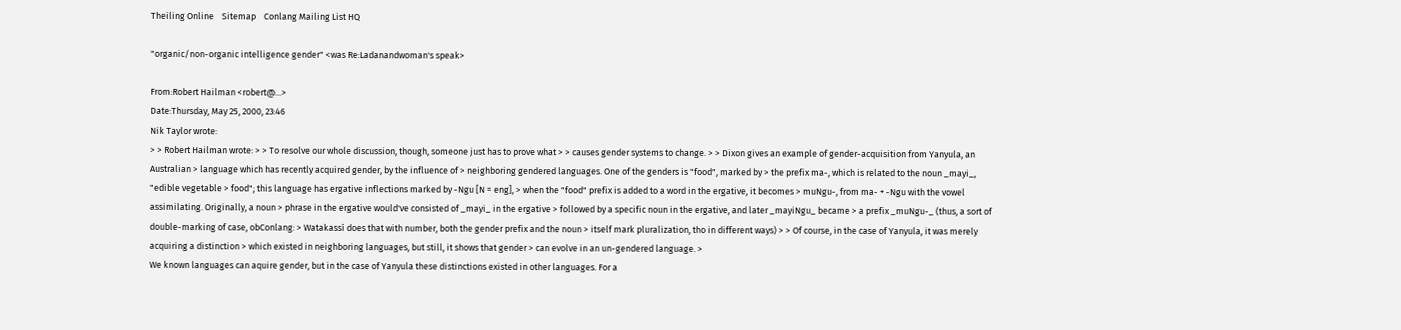Theiling Online    Sitemap    Conlang Mailing List HQ

"organic/non-organic intelligence gender" <was Re:Ladanandwoman's speak>

From:Robert Hailman <robert@...>
Date:Thursday, May 25, 2000, 23:46
Nik Taylor wrote:
> > Robert Hailman wrote: > > To resolve our whole discussion, though, someone just has to prove what > > causes gender systems to change. > > Dixon gives an example of gender-acquisition from Yanyula, an Australian > language which has recently acquired gender, by the influence of > neighboring gendered languages. One of the genders is "food", marked by > the prefix ma-, which is related to the noun _mayi_, "edible vegetable > food"; this language has ergative inflections marked by -Ngu [N = eng], > when the "food" prefix is added to a word in the ergative, it becomes > muNgu-, from ma- + -Ngu with the vowel assimilating. Originally, a noun > phrase in the ergative would've consisted of _mayi_ in the ergative > followed by a specific noun in the ergative, and later _mayiNgu_ became > a prefix _muNgu-_ (thus, a sort of double-marking of case, obConlang: > Watakassí does that with number, both the gender prefix and the noun > itself mark pluralization, tho in different ways) > > Of course, in the case of Yanyula, it was merely acquiring a distinction > which existed in neighboring languages, but still, it shows that gender > can evolve in an un-gendered language. >
We known languages can aquire gender, but in the case of Yanyula these distinctions existed in other languages. For a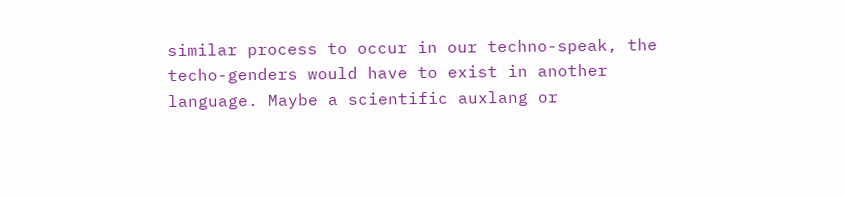similar process to occur in our techno-speak, the techo-genders would have to exist in another language. Maybe a scientific auxlang or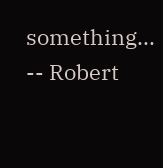something... -- Robert